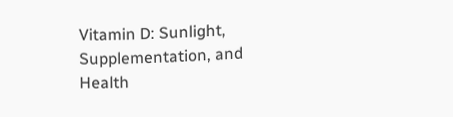Vitamin D: Sunlight, Supplementation, and Health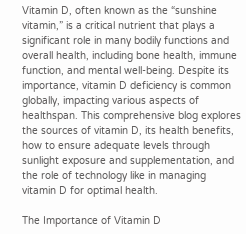Vitamin D, often known as the “sunshine vitamin,” is a critical nutrient that plays a significant role in many bodily functions and overall health, including bone health, immune function, and mental well-being. Despite its importance, vitamin D deficiency is common globally, impacting various aspects of healthspan. This comprehensive blog explores the sources of vitamin D, its health benefits, how to ensure adequate levels through sunlight exposure and supplementation, and the role of technology like in managing vitamin D for optimal health.

The Importance of Vitamin D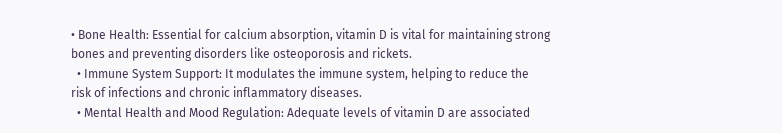• Bone Health: Essential for calcium absorption, vitamin D is vital for maintaining strong bones and preventing disorders like osteoporosis and rickets.
  • Immune System Support: It modulates the immune system, helping to reduce the risk of infections and chronic inflammatory diseases.
  • Mental Health and Mood Regulation: Adequate levels of vitamin D are associated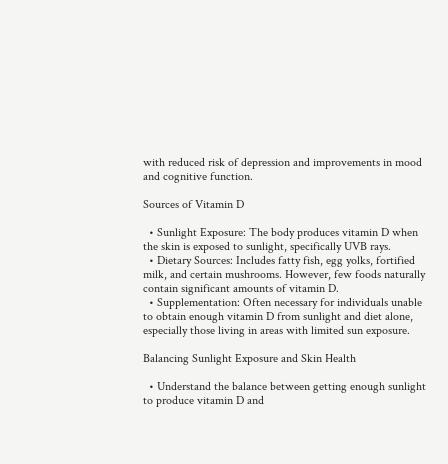with reduced risk of depression and improvements in mood and cognitive function.

Sources of Vitamin D

  • Sunlight Exposure: The body produces vitamin D when the skin is exposed to sunlight, specifically UVB rays.
  • Dietary Sources: Includes fatty fish, egg yolks, fortified milk, and certain mushrooms. However, few foods naturally contain significant amounts of vitamin D.
  • Supplementation: Often necessary for individuals unable to obtain enough vitamin D from sunlight and diet alone, especially those living in areas with limited sun exposure.

Balancing Sunlight Exposure and Skin Health

  • Understand the balance between getting enough sunlight to produce vitamin D and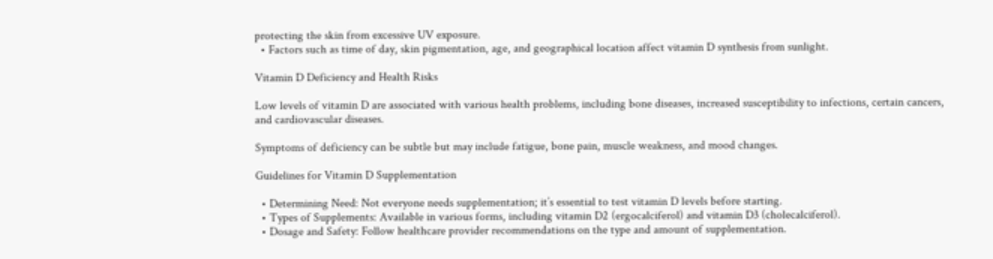protecting the skin from excessive UV exposure.
  • Factors such as time of day, skin pigmentation, age, and geographical location affect vitamin D synthesis from sunlight.

Vitamin D Deficiency and Health Risks

Low levels of vitamin D are associated with various health problems, including bone diseases, increased susceptibility to infections, certain cancers, and cardiovascular diseases.

Symptoms of deficiency can be subtle but may include fatigue, bone pain, muscle weakness, and mood changes.

Guidelines for Vitamin D Supplementation

  • Determining Need: Not everyone needs supplementation; it’s essential to test vitamin D levels before starting.
  • Types of Supplements: Available in various forms, including vitamin D2 (ergocalciferol) and vitamin D3 (cholecalciferol).
  • Dosage and Safety: Follow healthcare provider recommendations on the type and amount of supplementation.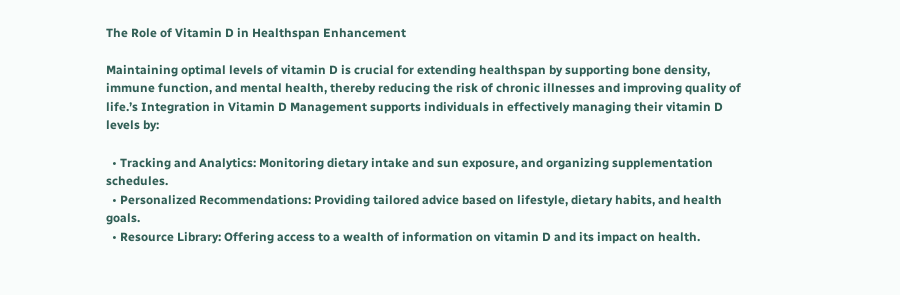The Role of Vitamin D in Healthspan Enhancement

Maintaining optimal levels of vitamin D is crucial for extending healthspan by supporting bone density, immune function, and mental health, thereby reducing the risk of chronic illnesses and improving quality of life.’s Integration in Vitamin D Management supports individuals in effectively managing their vitamin D levels by:

  • Tracking and Analytics: Monitoring dietary intake and sun exposure, and organizing supplementation schedules.
  • Personalized Recommendations: Providing tailored advice based on lifestyle, dietary habits, and health goals.
  • Resource Library: Offering access to a wealth of information on vitamin D and its impact on health.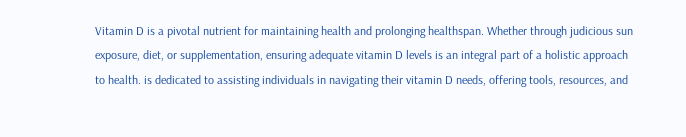Vitamin D is a pivotal nutrient for maintaining health and prolonging healthspan. Whether through judicious sun exposure, diet, or supplementation, ensuring adequate vitamin D levels is an integral part of a holistic approach to health. is dedicated to assisting individuals in navigating their vitamin D needs, offering tools, resources, and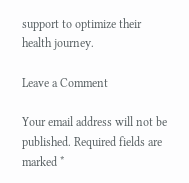support to optimize their health journey.

Leave a Comment

Your email address will not be published. Required fields are marked *